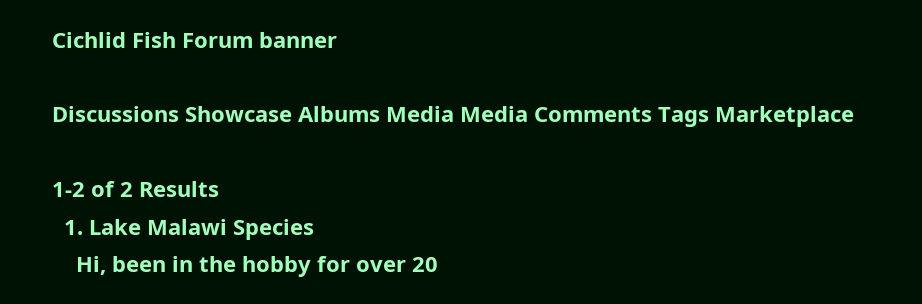Cichlid Fish Forum banner

Discussions Showcase Albums Media Media Comments Tags Marketplace

1-2 of 2 Results
  1. Lake Malawi Species
    Hi, been in the hobby for over 20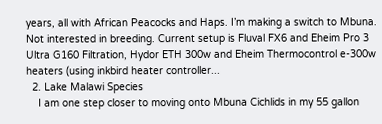years, all with African Peacocks and Haps. I’m making a switch to Mbuna. Not interested in breeding. Current setup is Fluval FX6 and Eheim Pro 3 Ultra G160 Filtration, Hydor ETH 300w and Eheim Thermocontrol e-300w heaters (using inkbird heater controller...
  2. Lake Malawi Species
    I am one step closer to moving onto Mbuna Cichlids in my 55 gallon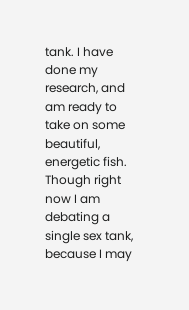tank. I have done my research, and am ready to take on some beautiful, energetic fish. Though right now I am debating a single sex tank, because I may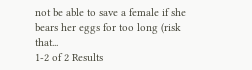not be able to save a female if she bears her eggs for too long (risk that...
1-2 of 2 Results